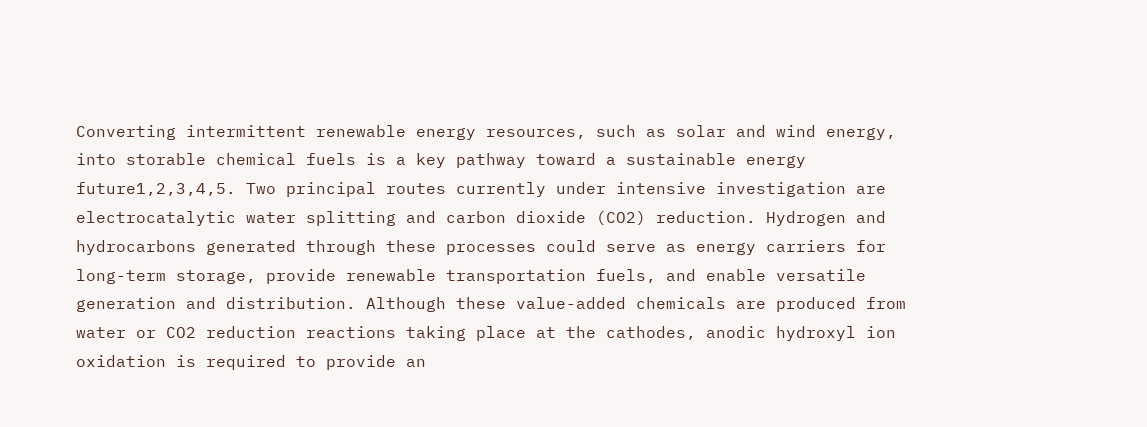Converting intermittent renewable energy resources, such as solar and wind energy, into storable chemical fuels is a key pathway toward a sustainable energy future1,2,3,4,5. Two principal routes currently under intensive investigation are electrocatalytic water splitting and carbon dioxide (CO2) reduction. Hydrogen and hydrocarbons generated through these processes could serve as energy carriers for long-term storage, provide renewable transportation fuels, and enable versatile generation and distribution. Although these value-added chemicals are produced from water or CO2 reduction reactions taking place at the cathodes, anodic hydroxyl ion oxidation is required to provide an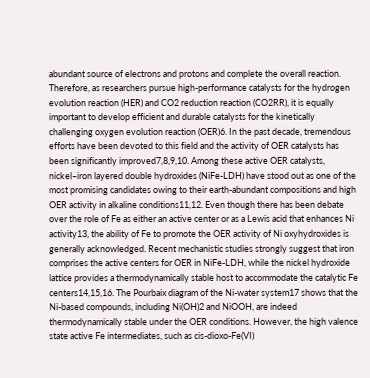abundant source of electrons and protons and complete the overall reaction. Therefore, as researchers pursue high-performance catalysts for the hydrogen evolution reaction (HER) and CO2 reduction reaction (CO2RR), it is equally important to develop efficient and durable catalysts for the kinetically challenging oxygen evolution reaction (OER)6. In the past decade, tremendous efforts have been devoted to this field and the activity of OER catalysts has been significantly improved7,8,9,10. Among these active OER catalysts, nickel–iron layered double hydroxides (NiFe-LDH) have stood out as one of the most promising candidates owing to their earth-abundant compositions and high OER activity in alkaline conditions11,12. Even though there has been debate over the role of Fe as either an active center or as a Lewis acid that enhances Ni activity13, the ability of Fe to promote the OER activity of Ni oxyhydroxides is generally acknowledged. Recent mechanistic studies strongly suggest that iron comprises the active centers for OER in NiFe-LDH, while the nickel hydroxide lattice provides a thermodynamically stable host to accommodate the catalytic Fe centers14,15,16. The Pourbaix diagram of the Ni-water system17 shows that the Ni-based compounds, including Ni(OH)2 and NiOOH, are indeed thermodynamically stable under the OER conditions. However, the high valence state active Fe intermediates, such as cis-dioxo-Fe(VI)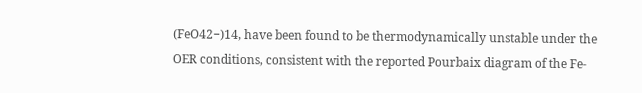(FeO42−)14, have been found to be thermodynamically unstable under the OER conditions, consistent with the reported Pourbaix diagram of the Fe-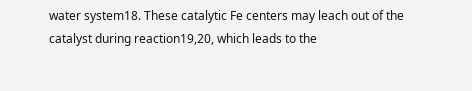water system18. These catalytic Fe centers may leach out of the catalyst during reaction19,20, which leads to the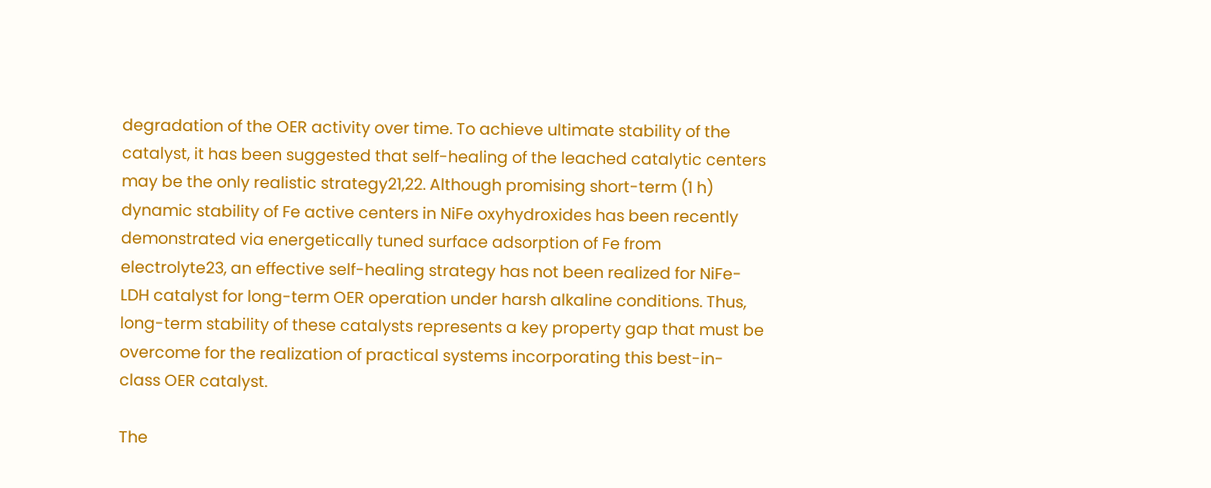degradation of the OER activity over time. To achieve ultimate stability of the catalyst, it has been suggested that self-healing of the leached catalytic centers may be the only realistic strategy21,22. Although promising short-term (1 h) dynamic stability of Fe active centers in NiFe oxyhydroxides has been recently demonstrated via energetically tuned surface adsorption of Fe from electrolyte23, an effective self-healing strategy has not been realized for NiFe-LDH catalyst for long-term OER operation under harsh alkaline conditions. Thus, long-term stability of these catalysts represents a key property gap that must be overcome for the realization of practical systems incorporating this best-in-class OER catalyst.

The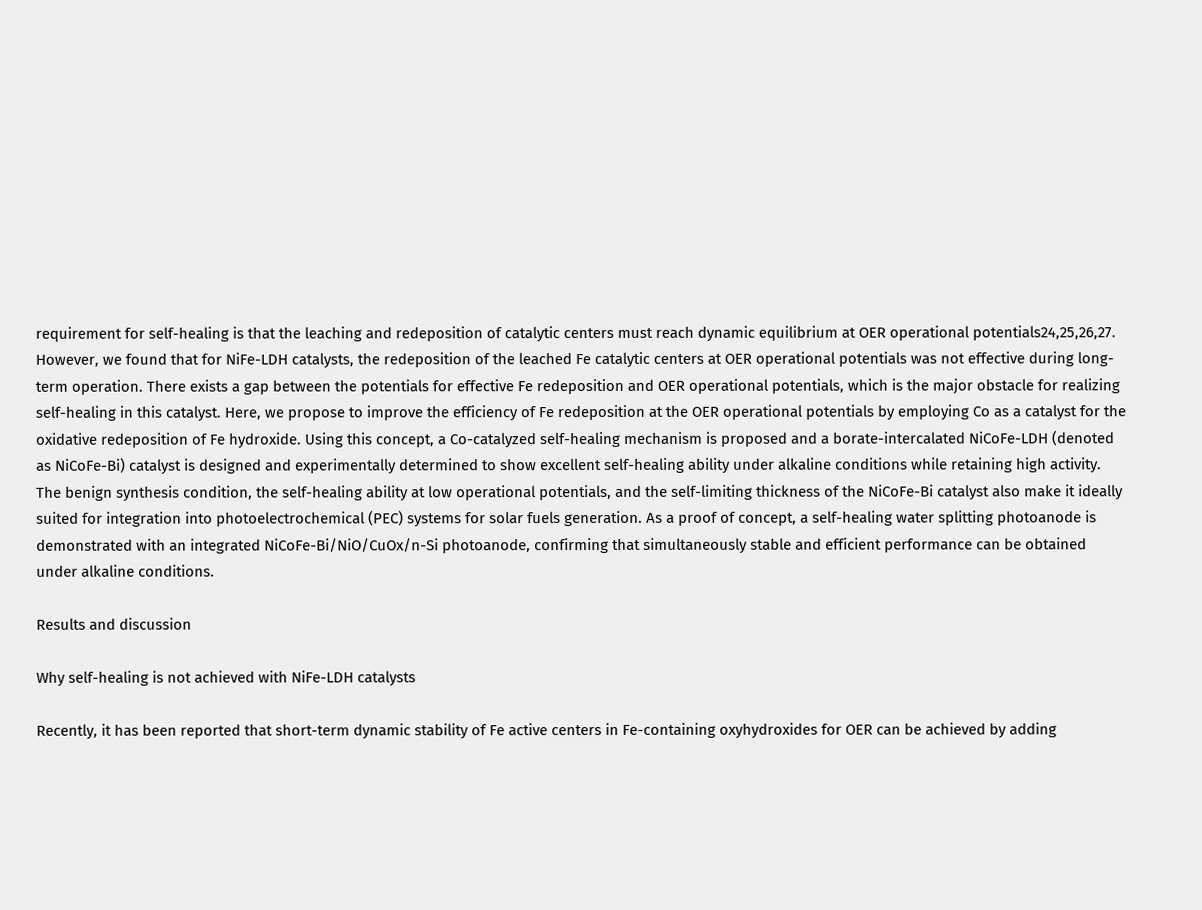requirement for self-healing is that the leaching and redeposition of catalytic centers must reach dynamic equilibrium at OER operational potentials24,25,26,27. However, we found that for NiFe-LDH catalysts, the redeposition of the leached Fe catalytic centers at OER operational potentials was not effective during long-term operation. There exists a gap between the potentials for effective Fe redeposition and OER operational potentials, which is the major obstacle for realizing self-healing in this catalyst. Here, we propose to improve the efficiency of Fe redeposition at the OER operational potentials by employing Co as a catalyst for the oxidative redeposition of Fe hydroxide. Using this concept, a Co-catalyzed self-healing mechanism is proposed and a borate-intercalated NiCoFe-LDH (denoted as NiCoFe-Bi) catalyst is designed and experimentally determined to show excellent self-healing ability under alkaline conditions while retaining high activity. The benign synthesis condition, the self-healing ability at low operational potentials, and the self-limiting thickness of the NiCoFe-Bi catalyst also make it ideally suited for integration into photoelectrochemical (PEC) systems for solar fuels generation. As a proof of concept, a self-healing water splitting photoanode is demonstrated with an integrated NiCoFe-Bi/NiO/CuOx/n-Si photoanode, confirming that simultaneously stable and efficient performance can be obtained under alkaline conditions.

Results and discussion

Why self-healing is not achieved with NiFe-LDH catalysts

Recently, it has been reported that short-term dynamic stability of Fe active centers in Fe-containing oxyhydroxides for OER can be achieved by adding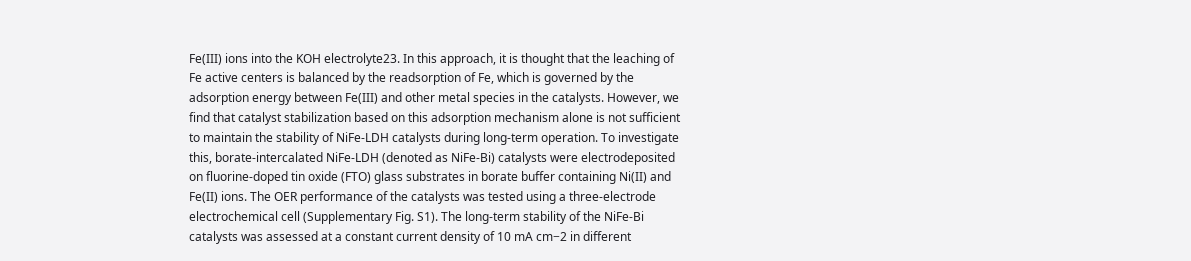Fe(III) ions into the KOH electrolyte23. In this approach, it is thought that the leaching of Fe active centers is balanced by the readsorption of Fe, which is governed by the adsorption energy between Fe(III) and other metal species in the catalysts. However, we find that catalyst stabilization based on this adsorption mechanism alone is not sufficient to maintain the stability of NiFe-LDH catalysts during long-term operation. To investigate this, borate-intercalated NiFe-LDH (denoted as NiFe-Bi) catalysts were electrodeposited on fluorine-doped tin oxide (FTO) glass substrates in borate buffer containing Ni(II) and Fe(II) ions. The OER performance of the catalysts was tested using a three-electrode electrochemical cell (Supplementary Fig. S1). The long-term stability of the NiFe-Bi catalysts was assessed at a constant current density of 10 mA cm−2 in different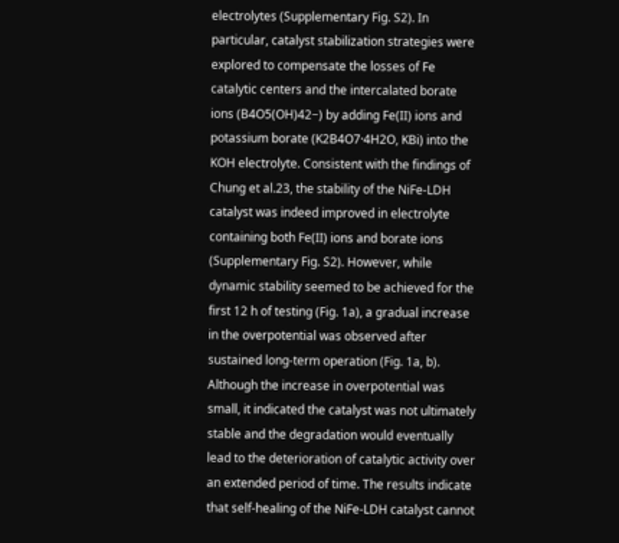electrolytes (Supplementary Fig. S2). In particular, catalyst stabilization strategies were explored to compensate the losses of Fe catalytic centers and the intercalated borate ions (B4O5(OH)42−) by adding Fe(II) ions and potassium borate (K2B4O7·4H2O, KBi) into the KOH electrolyte. Consistent with the findings of Chung et al.23, the stability of the NiFe-LDH catalyst was indeed improved in electrolyte containing both Fe(II) ions and borate ions (Supplementary Fig. S2). However, while dynamic stability seemed to be achieved for the first 12 h of testing (Fig. 1a), a gradual increase in the overpotential was observed after sustained long-term operation (Fig. 1a, b). Although the increase in overpotential was small, it indicated the catalyst was not ultimately stable and the degradation would eventually lead to the deterioration of catalytic activity over an extended period of time. The results indicate that self-healing of the NiFe-LDH catalyst cannot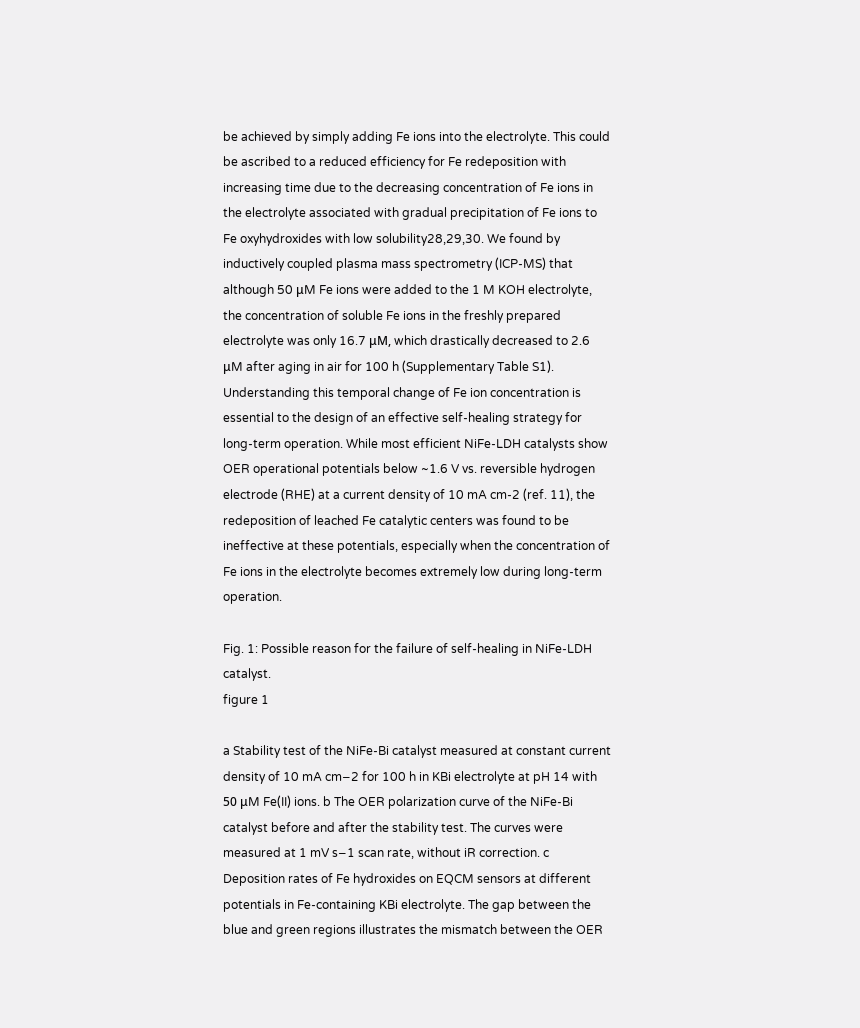be achieved by simply adding Fe ions into the electrolyte. This could be ascribed to a reduced efficiency for Fe redeposition with increasing time due to the decreasing concentration of Fe ions in the electrolyte associated with gradual precipitation of Fe ions to Fe oxyhydroxides with low solubility28,29,30. We found by inductively coupled plasma mass spectrometry (ICP-MS) that although 50 μM Fe ions were added to the 1 M KOH electrolyte, the concentration of soluble Fe ions in the freshly prepared electrolyte was only 16.7 μM, which drastically decreased to 2.6 μM after aging in air for 100 h (Supplementary Table S1). Understanding this temporal change of Fe ion concentration is essential to the design of an effective self-healing strategy for long-term operation. While most efficient NiFe-LDH catalysts show OER operational potentials below ~1.6 V vs. reversible hydrogen electrode (RHE) at a current density of 10 mA cm-2 (ref. 11), the redeposition of leached Fe catalytic centers was found to be ineffective at these potentials, especially when the concentration of Fe ions in the electrolyte becomes extremely low during long-term operation.

Fig. 1: Possible reason for the failure of self-healing in NiFe-LDH catalyst.
figure 1

a Stability test of the NiFe-Bi catalyst measured at constant current density of 10 mA cm−2 for 100 h in KBi electrolyte at pH 14 with 50 μM Fe(II) ions. b The OER polarization curve of the NiFe-Bi catalyst before and after the stability test. The curves were measured at 1 mV s−1 scan rate, without iR correction. c Deposition rates of Fe hydroxides on EQCM sensors at different potentials in Fe-containing KBi electrolyte. The gap between the blue and green regions illustrates the mismatch between the OER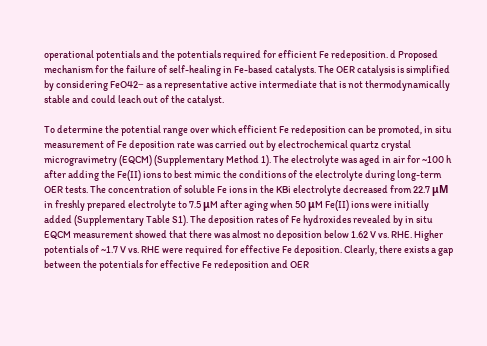operational potentials and the potentials required for efficient Fe redeposition. d Proposed mechanism for the failure of self-healing in Fe-based catalysts. The OER catalysis is simplified by considering FeO42− as a representative active intermediate that is not thermodynamically stable and could leach out of the catalyst.

To determine the potential range over which efficient Fe redeposition can be promoted, in situ measurement of Fe deposition rate was carried out by electrochemical quartz crystal microgravimetry (EQCM) (Supplementary Method 1). The electrolyte was aged in air for ~100 h after adding the Fe(II) ions to best mimic the conditions of the electrolyte during long-term OER tests. The concentration of soluble Fe ions in the KBi electrolyte decreased from 22.7 μM in freshly prepared electrolyte to 7.5 μM after aging when 50 μM Fe(II) ions were initially added (Supplementary Table S1). The deposition rates of Fe hydroxides revealed by in situ EQCM measurement showed that there was almost no deposition below 1.62 V vs. RHE. Higher potentials of ~1.7 V vs. RHE were required for effective Fe deposition. Clearly, there exists a gap between the potentials for effective Fe redeposition and OER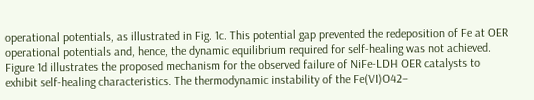operational potentials, as illustrated in Fig. 1c. This potential gap prevented the redeposition of Fe at OER operational potentials and, hence, the dynamic equilibrium required for self-healing was not achieved. Figure 1d illustrates the proposed mechanism for the observed failure of NiFe-LDH OER catalysts to exhibit self-healing characteristics. The thermodynamic instability of the Fe(VI)O42−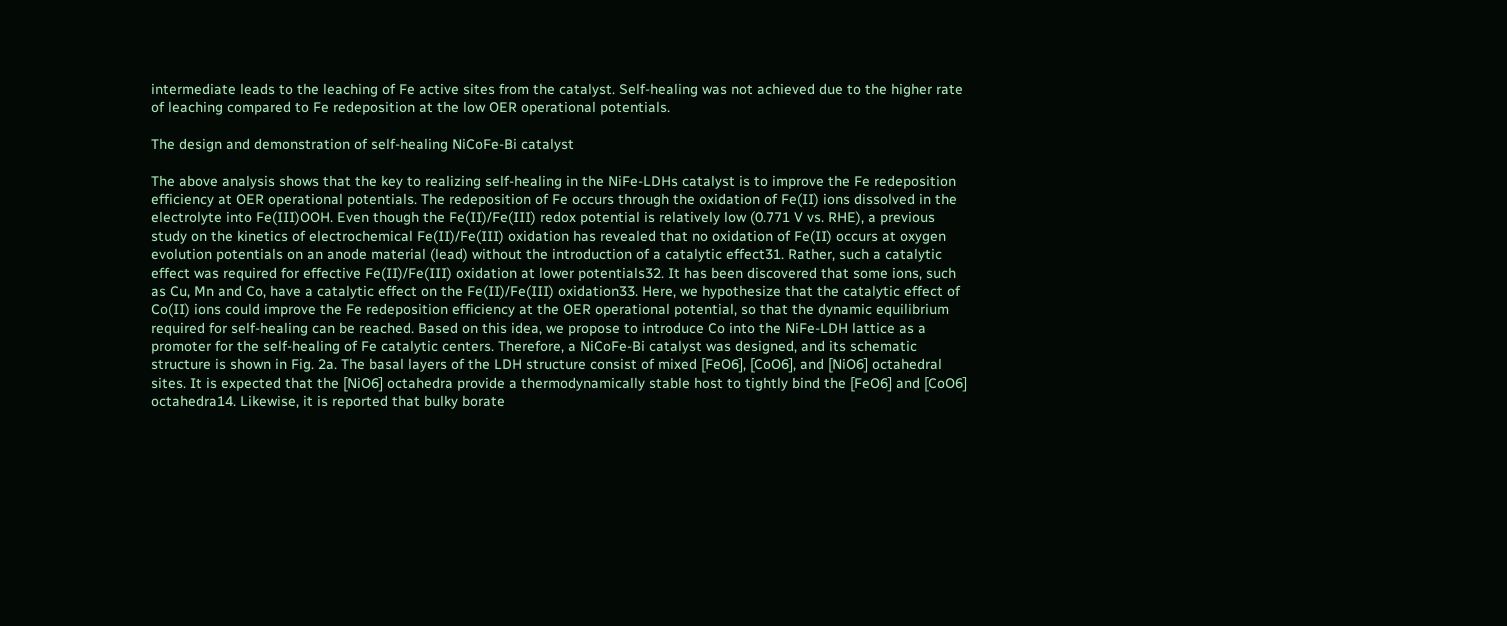intermediate leads to the leaching of Fe active sites from the catalyst. Self-healing was not achieved due to the higher rate of leaching compared to Fe redeposition at the low OER operational potentials.

The design and demonstration of self-healing NiCoFe-Bi catalyst

The above analysis shows that the key to realizing self-healing in the NiFe-LDHs catalyst is to improve the Fe redeposition efficiency at OER operational potentials. The redeposition of Fe occurs through the oxidation of Fe(II) ions dissolved in the electrolyte into Fe(III)OOH. Even though the Fe(II)/Fe(III) redox potential is relatively low (0.771 V vs. RHE), a previous study on the kinetics of electrochemical Fe(II)/Fe(III) oxidation has revealed that no oxidation of Fe(II) occurs at oxygen evolution potentials on an anode material (lead) without the introduction of a catalytic effect31. Rather, such a catalytic effect was required for effective Fe(II)/Fe(III) oxidation at lower potentials32. It has been discovered that some ions, such as Cu, Mn and Co, have a catalytic effect on the Fe(II)/Fe(III) oxidation33. Here, we hypothesize that the catalytic effect of Co(II) ions could improve the Fe redeposition efficiency at the OER operational potential, so that the dynamic equilibrium required for self-healing can be reached. Based on this idea, we propose to introduce Co into the NiFe-LDH lattice as a promoter for the self-healing of Fe catalytic centers. Therefore, a NiCoFe-Bi catalyst was designed, and its schematic structure is shown in Fig. 2a. The basal layers of the LDH structure consist of mixed [FeO6], [CoO6], and [NiO6] octahedral sites. It is expected that the [NiO6] octahedra provide a thermodynamically stable host to tightly bind the [FeO6] and [CoO6] octahedra14. Likewise, it is reported that bulky borate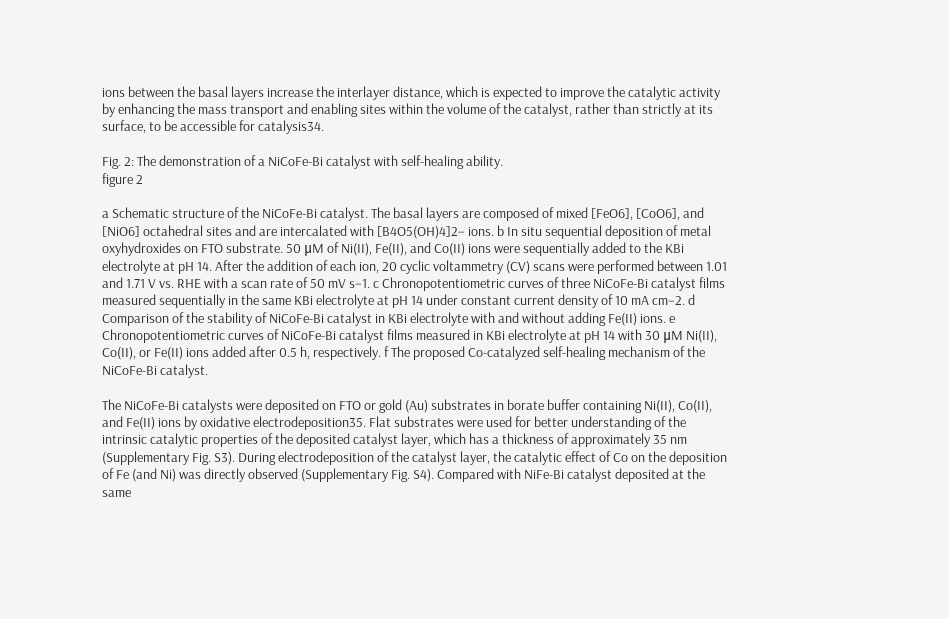ions between the basal layers increase the interlayer distance, which is expected to improve the catalytic activity by enhancing the mass transport and enabling sites within the volume of the catalyst, rather than strictly at its surface, to be accessible for catalysis34.

Fig. 2: The demonstration of a NiCoFe-Bi catalyst with self-healing ability.
figure 2

a Schematic structure of the NiCoFe-Bi catalyst. The basal layers are composed of mixed [FeO6], [CoO6], and [NiO6] octahedral sites and are intercalated with [B4O5(OH)4]2− ions. b In situ sequential deposition of metal oxyhydroxides on FTO substrate. 50 μM of Ni(II), Fe(II), and Co(II) ions were sequentially added to the KBi electrolyte at pH 14. After the addition of each ion, 20 cyclic voltammetry (CV) scans were performed between 1.01 and 1.71 V vs. RHE with a scan rate of 50 mV s−1. c Chronopotentiometric curves of three NiCoFe-Bi catalyst films measured sequentially in the same KBi electrolyte at pH 14 under constant current density of 10 mA cm−2. d Comparison of the stability of NiCoFe-Bi catalyst in KBi electrolyte with and without adding Fe(II) ions. e Chronopotentiometric curves of NiCoFe-Bi catalyst films measured in KBi electrolyte at pH 14 with 30 μM Ni(II), Co(II), or Fe(II) ions added after 0.5 h, respectively. f The proposed Co-catalyzed self-healing mechanism of the NiCoFe-Bi catalyst.

The NiCoFe-Bi catalysts were deposited on FTO or gold (Au) substrates in borate buffer containing Ni(II), Co(II), and Fe(II) ions by oxidative electrodeposition35. Flat substrates were used for better understanding of the intrinsic catalytic properties of the deposited catalyst layer, which has a thickness of approximately 35 nm (Supplementary Fig. S3). During electrodeposition of the catalyst layer, the catalytic effect of Co on the deposition of Fe (and Ni) was directly observed (Supplementary Fig. S4). Compared with NiFe-Bi catalyst deposited at the same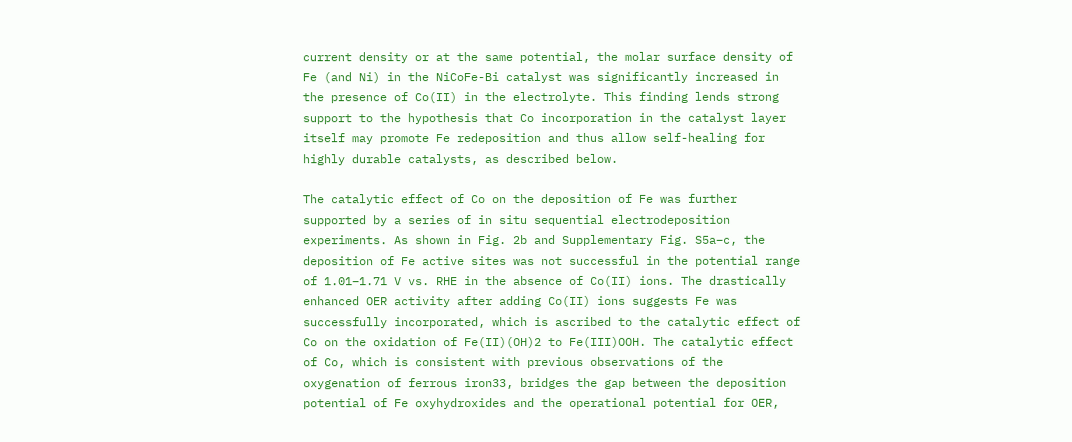current density or at the same potential, the molar surface density of Fe (and Ni) in the NiCoFe-Bi catalyst was significantly increased in the presence of Co(II) in the electrolyte. This finding lends strong support to the hypothesis that Co incorporation in the catalyst layer itself may promote Fe redeposition and thus allow self-healing for highly durable catalysts, as described below.

The catalytic effect of Co on the deposition of Fe was further supported by a series of in situ sequential electrodeposition experiments. As shown in Fig. 2b and Supplementary Fig. S5a–c, the deposition of Fe active sites was not successful in the potential range of 1.01–1.71 V vs. RHE in the absence of Co(II) ions. The drastically enhanced OER activity after adding Co(II) ions suggests Fe was successfully incorporated, which is ascribed to the catalytic effect of Co on the oxidation of Fe(II)(OH)2 to Fe(III)OOH. The catalytic effect of Co, which is consistent with previous observations of the oxygenation of ferrous iron33, bridges the gap between the deposition potential of Fe oxyhydroxides and the operational potential for OER,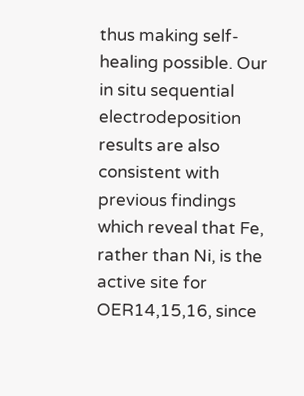thus making self-healing possible. Our in situ sequential electrodeposition results are also consistent with previous findings which reveal that Fe, rather than Ni, is the active site for OER14,15,16, since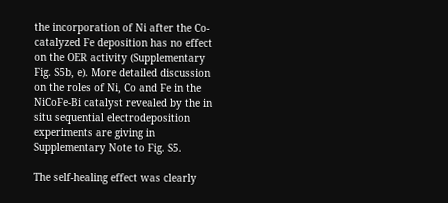the incorporation of Ni after the Co-catalyzed Fe deposition has no effect on the OER activity (Supplementary Fig. S5b, e). More detailed discussion on the roles of Ni, Co and Fe in the NiCoFe-Bi catalyst revealed by the in situ sequential electrodeposition experiments are giving in Supplementary Note to Fig. S5.

The self-healing effect was clearly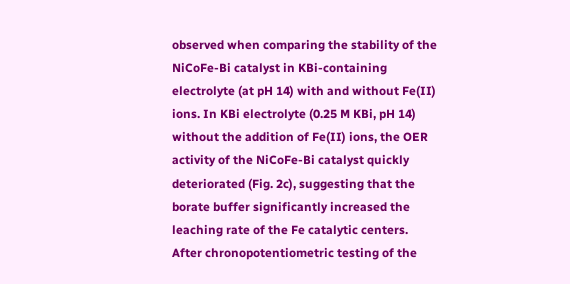observed when comparing the stability of the NiCoFe-Bi catalyst in KBi-containing electrolyte (at pH 14) with and without Fe(II) ions. In KBi electrolyte (0.25 M KBi, pH 14) without the addition of Fe(II) ions, the OER activity of the NiCoFe-Bi catalyst quickly deteriorated (Fig. 2c), suggesting that the borate buffer significantly increased the leaching rate of the Fe catalytic centers. After chronopotentiometric testing of the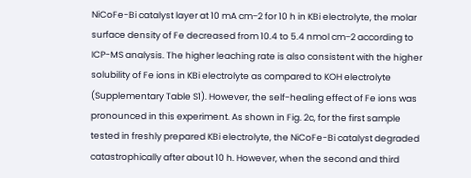NiCoFe-Bi catalyst layer at 10 mA cm−2 for 10 h in KBi electrolyte, the molar surface density of Fe decreased from 10.4 to 5.4 nmol cm−2 according to ICP-MS analysis. The higher leaching rate is also consistent with the higher solubility of Fe ions in KBi electrolyte as compared to KOH electrolyte (Supplementary Table S1). However, the self-healing effect of Fe ions was pronounced in this experiment. As shown in Fig. 2c, for the first sample tested in freshly prepared KBi electrolyte, the NiCoFe-Bi catalyst degraded catastrophically after about 10 h. However, when the second and third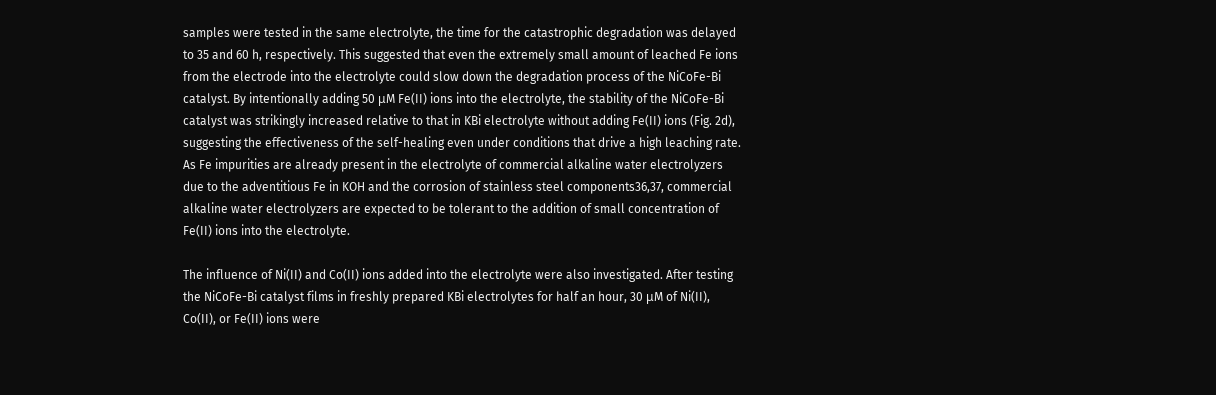samples were tested in the same electrolyte, the time for the catastrophic degradation was delayed to 35 and 60 h, respectively. This suggested that even the extremely small amount of leached Fe ions from the electrode into the electrolyte could slow down the degradation process of the NiCoFe-Bi catalyst. By intentionally adding 50 μM Fe(II) ions into the electrolyte, the stability of the NiCoFe-Bi catalyst was strikingly increased relative to that in KBi electrolyte without adding Fe(II) ions (Fig. 2d), suggesting the effectiveness of the self-healing even under conditions that drive a high leaching rate. As Fe impurities are already present in the electrolyte of commercial alkaline water electrolyzers due to the adventitious Fe in KOH and the corrosion of stainless steel components36,37, commercial alkaline water electrolyzers are expected to be tolerant to the addition of small concentration of Fe(II) ions into the electrolyte.

The influence of Ni(II) and Co(II) ions added into the electrolyte were also investigated. After testing the NiCoFe-Bi catalyst films in freshly prepared KBi electrolytes for half an hour, 30 μM of Ni(II), Co(II), or Fe(II) ions were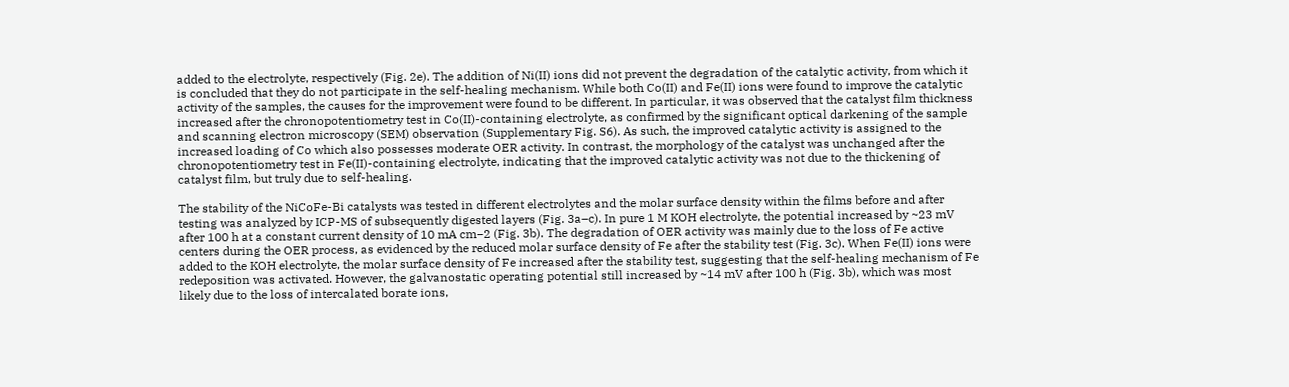added to the electrolyte, respectively (Fig. 2e). The addition of Ni(II) ions did not prevent the degradation of the catalytic activity, from which it is concluded that they do not participate in the self-healing mechanism. While both Co(II) and Fe(II) ions were found to improve the catalytic activity of the samples, the causes for the improvement were found to be different. In particular, it was observed that the catalyst film thickness increased after the chronopotentiometry test in Co(II)-containing electrolyte, as confirmed by the significant optical darkening of the sample and scanning electron microscopy (SEM) observation (Supplementary Fig. S6). As such, the improved catalytic activity is assigned to the increased loading of Co which also possesses moderate OER activity. In contrast, the morphology of the catalyst was unchanged after the chronopotentiometry test in Fe(II)-containing electrolyte, indicating that the improved catalytic activity was not due to the thickening of catalyst film, but truly due to self-healing.

The stability of the NiCoFe-Bi catalysts was tested in different electrolytes and the molar surface density within the films before and after testing was analyzed by ICP-MS of subsequently digested layers (Fig. 3a–c). In pure 1 M KOH electrolyte, the potential increased by ~23 mV after 100 h at a constant current density of 10 mA cm−2 (Fig. 3b). The degradation of OER activity was mainly due to the loss of Fe active centers during the OER process, as evidenced by the reduced molar surface density of Fe after the stability test (Fig. 3c). When Fe(II) ions were added to the KOH electrolyte, the molar surface density of Fe increased after the stability test, suggesting that the self-healing mechanism of Fe redeposition was activated. However, the galvanostatic operating potential still increased by ~14 mV after 100 h (Fig. 3b), which was most likely due to the loss of intercalated borate ions,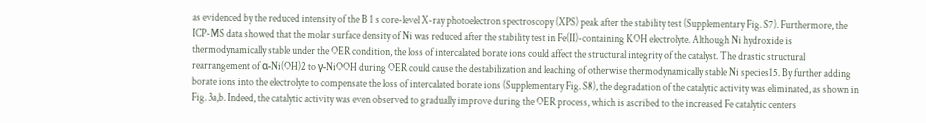as evidenced by the reduced intensity of the B 1 s core-level X-ray photoelectron spectroscopy (XPS) peak after the stability test (Supplementary Fig. S7). Furthermore, the ICP-MS data showed that the molar surface density of Ni was reduced after the stability test in Fe(II)-containing KOH electrolyte. Although Ni hydroxide is thermodynamically stable under the OER condition, the loss of intercalated borate ions could affect the structural integrity of the catalyst. The drastic structural rearrangement of α-Ni(OH)2 to γ-NiOOH during OER could cause the destabilization and leaching of otherwise thermodynamically stable Ni species15. By further adding borate ions into the electrolyte to compensate the loss of intercalated borate ions (Supplementary Fig. S8), the degradation of the catalytic activity was eliminated, as shown in Fig. 3a,b. Indeed, the catalytic activity was even observed to gradually improve during the OER process, which is ascribed to the increased Fe catalytic centers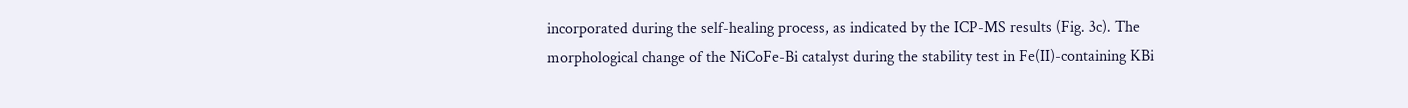incorporated during the self-healing process, as indicated by the ICP-MS results (Fig. 3c). The morphological change of the NiCoFe-Bi catalyst during the stability test in Fe(II)-containing KBi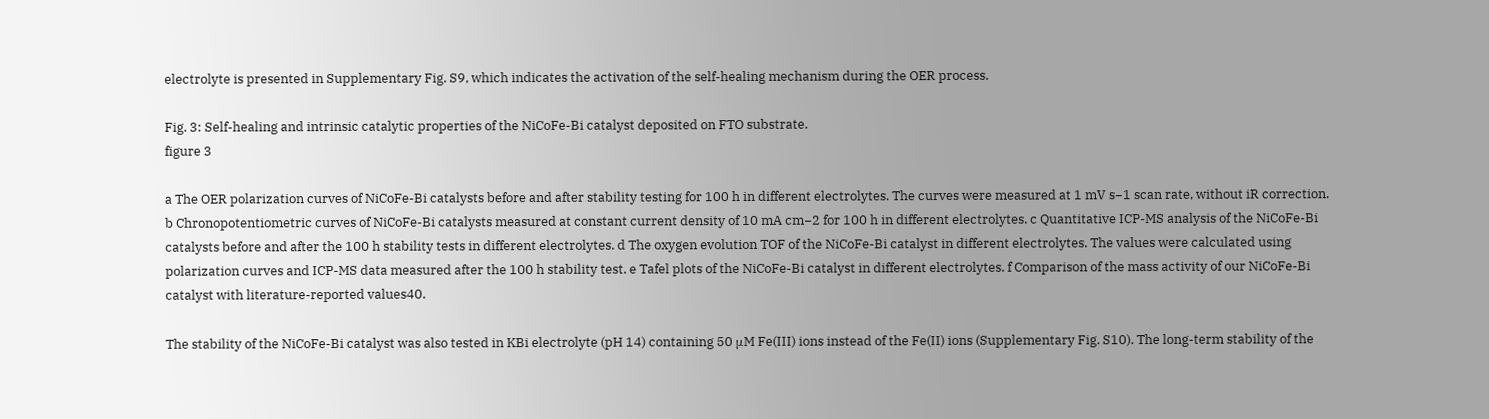electrolyte is presented in Supplementary Fig. S9, which indicates the activation of the self-healing mechanism during the OER process.

Fig. 3: Self-healing and intrinsic catalytic properties of the NiCoFe-Bi catalyst deposited on FTO substrate.
figure 3

a The OER polarization curves of NiCoFe-Bi catalysts before and after stability testing for 100 h in different electrolytes. The curves were measured at 1 mV s−1 scan rate, without iR correction. b Chronopotentiometric curves of NiCoFe-Bi catalysts measured at constant current density of 10 mA cm−2 for 100 h in different electrolytes. c Quantitative ICP-MS analysis of the NiCoFe-Bi catalysts before and after the 100 h stability tests in different electrolytes. d The oxygen evolution TOF of the NiCoFe-Bi catalyst in different electrolytes. The values were calculated using polarization curves and ICP-MS data measured after the 100 h stability test. e Tafel plots of the NiCoFe-Bi catalyst in different electrolytes. f Comparison of the mass activity of our NiCoFe-Bi catalyst with literature-reported values40.

The stability of the NiCoFe-Bi catalyst was also tested in KBi electrolyte (pH 14) containing 50 μM Fe(III) ions instead of the Fe(II) ions (Supplementary Fig. S10). The long-term stability of the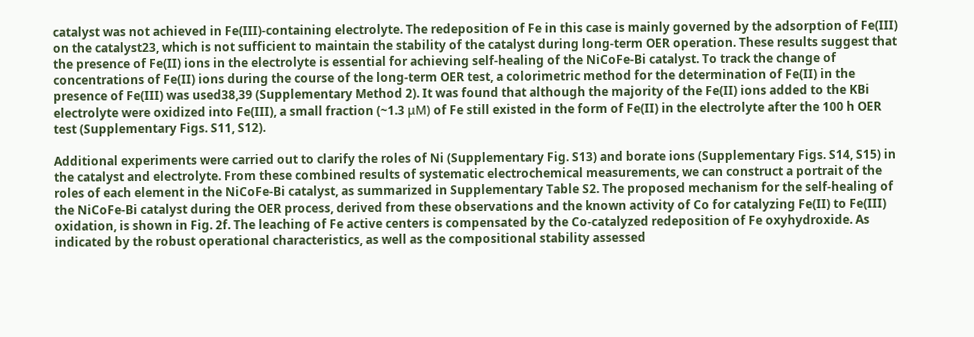catalyst was not achieved in Fe(III)-containing electrolyte. The redeposition of Fe in this case is mainly governed by the adsorption of Fe(III) on the catalyst23, which is not sufficient to maintain the stability of the catalyst during long-term OER operation. These results suggest that the presence of Fe(II) ions in the electrolyte is essential for achieving self-healing of the NiCoFe-Bi catalyst. To track the change of concentrations of Fe(II) ions during the course of the long-term OER test, a colorimetric method for the determination of Fe(II) in the presence of Fe(III) was used38,39 (Supplementary Method 2). It was found that although the majority of the Fe(II) ions added to the KBi electrolyte were oxidized into Fe(III), a small fraction (~1.3 μM) of Fe still existed in the form of Fe(II) in the electrolyte after the 100 h OER test (Supplementary Figs. S11, S12).

Additional experiments were carried out to clarify the roles of Ni (Supplementary Fig. S13) and borate ions (Supplementary Figs. S14, S15) in the catalyst and electrolyte. From these combined results of systematic electrochemical measurements, we can construct a portrait of the roles of each element in the NiCoFe-Bi catalyst, as summarized in Supplementary Table S2. The proposed mechanism for the self-healing of the NiCoFe-Bi catalyst during the OER process, derived from these observations and the known activity of Co for catalyzing Fe(II) to Fe(III) oxidation, is shown in Fig. 2f. The leaching of Fe active centers is compensated by the Co-catalyzed redeposition of Fe oxyhydroxide. As indicated by the robust operational characteristics, as well as the compositional stability assessed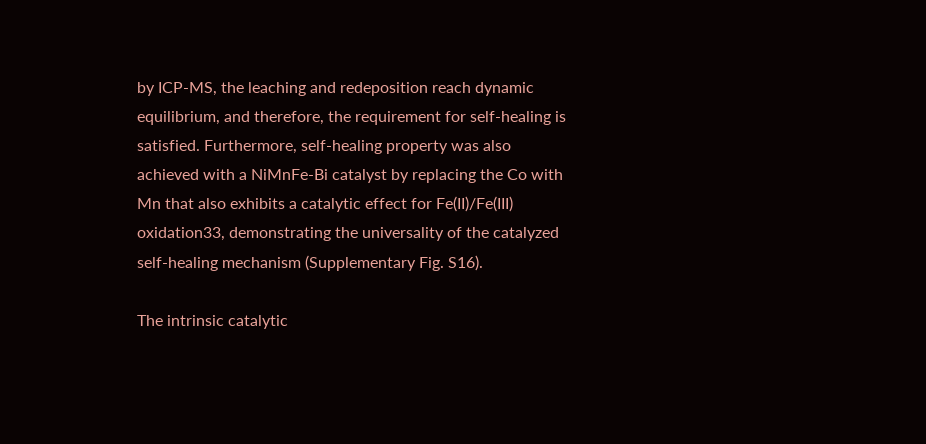by ICP-MS, the leaching and redeposition reach dynamic equilibrium, and therefore, the requirement for self-healing is satisfied. Furthermore, self-healing property was also achieved with a NiMnFe-Bi catalyst by replacing the Co with Mn that also exhibits a catalytic effect for Fe(II)/Fe(III) oxidation33, demonstrating the universality of the catalyzed self-healing mechanism (Supplementary Fig. S16).

The intrinsic catalytic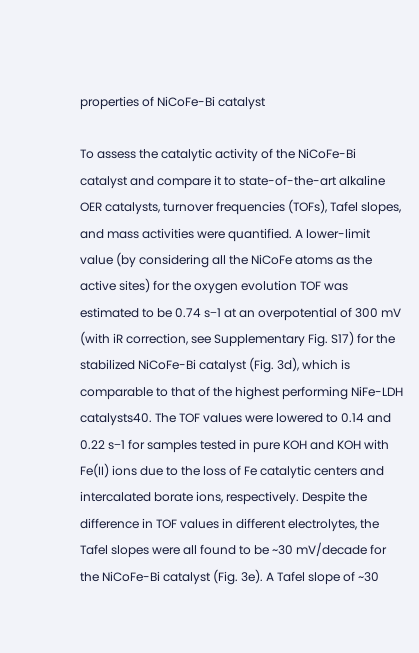properties of NiCoFe-Bi catalyst

To assess the catalytic activity of the NiCoFe-Bi catalyst and compare it to state-of-the-art alkaline OER catalysts, turnover frequencies (TOFs), Tafel slopes, and mass activities were quantified. A lower-limit value (by considering all the NiCoFe atoms as the active sites) for the oxygen evolution TOF was estimated to be 0.74 s−1 at an overpotential of 300 mV (with iR correction, see Supplementary Fig. S17) for the stabilized NiCoFe-Bi catalyst (Fig. 3d), which is comparable to that of the highest performing NiFe-LDH catalysts40. The TOF values were lowered to 0.14 and 0.22 s−1 for samples tested in pure KOH and KOH with Fe(II) ions due to the loss of Fe catalytic centers and intercalated borate ions, respectively. Despite the difference in TOF values in different electrolytes, the Tafel slopes were all found to be ~30 mV/decade for the NiCoFe-Bi catalyst (Fig. 3e). A Tafel slope of ~30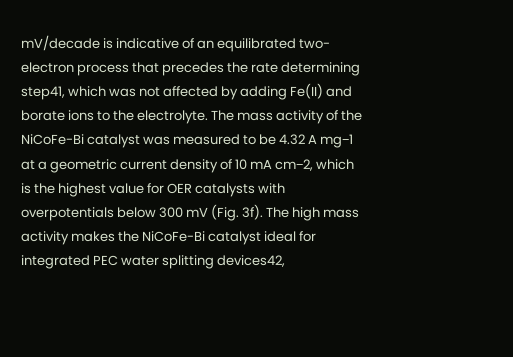mV/decade is indicative of an equilibrated two-electron process that precedes the rate determining step41, which was not affected by adding Fe(II) and borate ions to the electrolyte. The mass activity of the NiCoFe-Bi catalyst was measured to be 4.32 A mg−1 at a geometric current density of 10 mA cm−2, which is the highest value for OER catalysts with overpotentials below 300 mV (Fig. 3f). The high mass activity makes the NiCoFe-Bi catalyst ideal for integrated PEC water splitting devices42,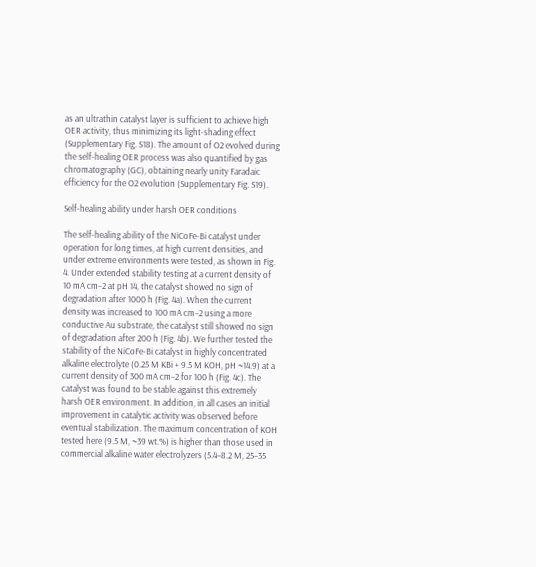as an ultrathin catalyst layer is sufficient to achieve high OER activity, thus minimizing its light-shading effect (Supplementary Fig. S18). The amount of O2 evolved during the self-healing OER process was also quantified by gas chromatography (GC), obtaining nearly unity Faradaic efficiency for the O2 evolution (Supplementary Fig. S19).

Self-healing ability under harsh OER conditions

The self-healing ability of the NiCoFe-Bi catalyst under operation for long times, at high current densities, and under extreme environments were tested, as shown in Fig. 4. Under extended stability testing at a current density of 10 mA cm−2 at pH 14, the catalyst showed no sign of degradation after 1000 h (Fig. 4a). When the current density was increased to 100 mA cm−2 using a more conductive Au substrate, the catalyst still showed no sign of degradation after 200 h (Fig. 4b). We further tested the stability of the NiCoFe-Bi catalyst in highly concentrated alkaline electrolyte (0.25 M KBi + 9.5 M KOH, pH ~14.9) at a current density of 300 mA cm−2 for 100 h (Fig. 4c). The catalyst was found to be stable against this extremely harsh OER environment. In addition, in all cases an initial improvement in catalytic activity was observed before eventual stabilization. The maximum concentration of KOH tested here (9.5 M, ~39 wt.%) is higher than those used in commercial alkaline water electrolyzers (5.4–8.2 M, 25–35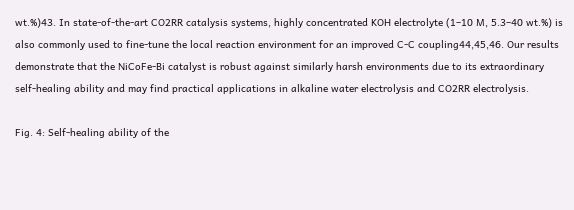wt.%)43. In state-of-the-art CO2RR catalysis systems, highly concentrated KOH electrolyte (1–10 M, 5.3–40 wt.%) is also commonly used to fine-tune the local reaction environment for an improved C-C coupling44,45,46. Our results demonstrate that the NiCoFe-Bi catalyst is robust against similarly harsh environments due to its extraordinary self-healing ability and may find practical applications in alkaline water electrolysis and CO2RR electrolysis.

Fig. 4: Self-healing ability of the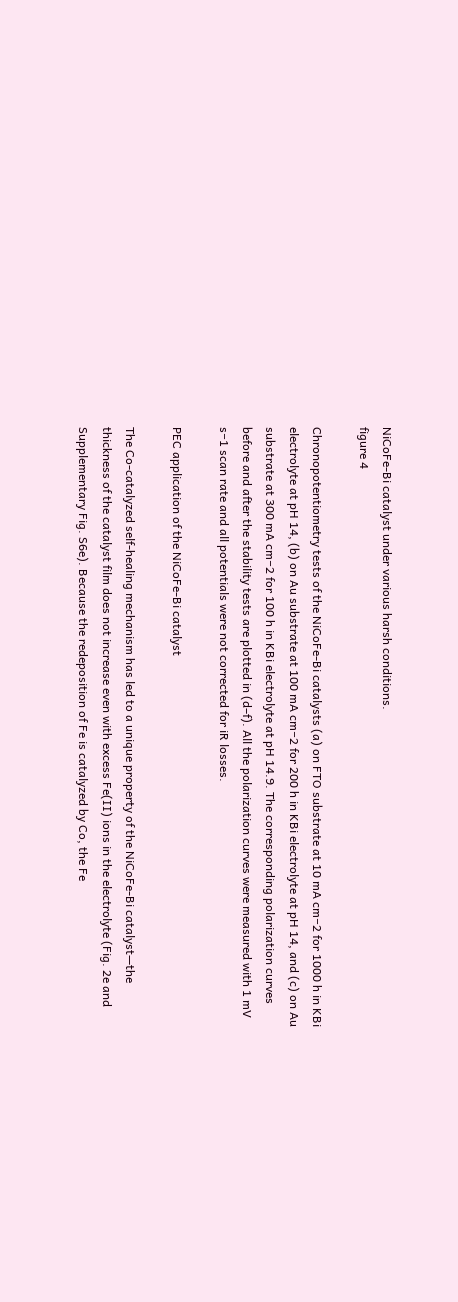NiCoFe-Bi catalyst under various harsh conditions.
figure 4

Chronopotentiometry tests of the NiCoFe-Bi catalysts (a) on FTO substrate at 10 mA cm−2 for 1000 h in KBi electrolyte at pH 14, (b) on Au substrate at 100 mA cm−2 for 200 h in KBi electrolyte at pH 14, and (c) on Au substrate at 300 mA cm−2 for 100 h in KBi electrolyte at pH 14.9. The corresponding polarization curves before and after the stability tests are plotted in (d–f). All the polarization curves were measured with 1 mV s−1 scan rate and all potentials were not corrected for iR losses.

PEC application of the NiCoFe-Bi catalyst

The Co-catalyzed self-healing mechanism has led to a unique property of the NiCoFe-Bi catalyst—the thickness of the catalyst film does not increase even with excess Fe(II) ions in the electrolyte (Fig. 2e and Supplementary Fig. S6e). Because the redeposition of Fe is catalyzed by Co, the Fe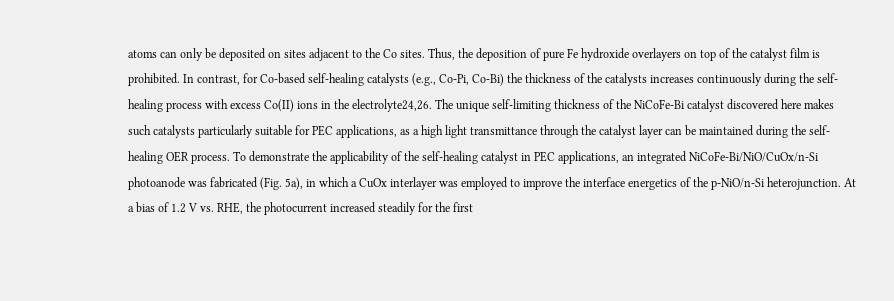atoms can only be deposited on sites adjacent to the Co sites. Thus, the deposition of pure Fe hydroxide overlayers on top of the catalyst film is prohibited. In contrast, for Co-based self-healing catalysts (e.g., Co-Pi, Co-Bi) the thickness of the catalysts increases continuously during the self-healing process with excess Co(II) ions in the electrolyte24,26. The unique self-limiting thickness of the NiCoFe-Bi catalyst discovered here makes such catalysts particularly suitable for PEC applications, as a high light transmittance through the catalyst layer can be maintained during the self-healing OER process. To demonstrate the applicability of the self-healing catalyst in PEC applications, an integrated NiCoFe-Bi/NiO/CuOx/n-Si photoanode was fabricated (Fig. 5a), in which a CuOx interlayer was employed to improve the interface energetics of the p-NiO/n-Si heterojunction. At a bias of 1.2 V vs. RHE, the photocurrent increased steadily for the first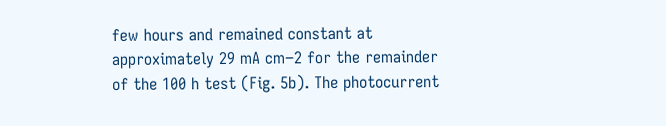few hours and remained constant at approximately 29 mA cm−2 for the remainder of the 100 h test (Fig. 5b). The photocurrent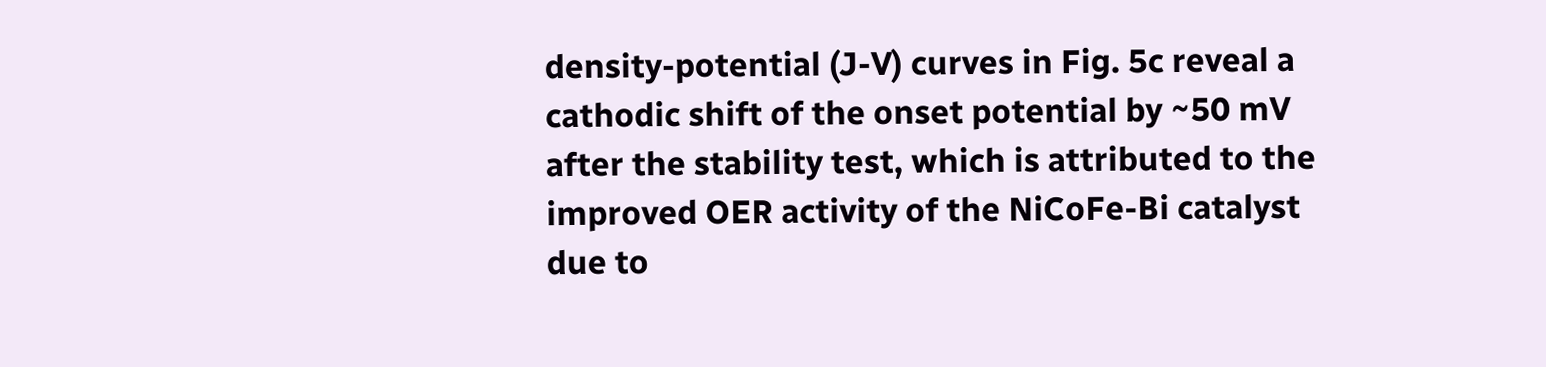density-potential (J-V) curves in Fig. 5c reveal a cathodic shift of the onset potential by ~50 mV after the stability test, which is attributed to the improved OER activity of the NiCoFe-Bi catalyst due to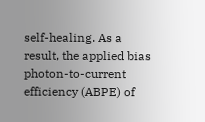self-healing. As a result, the applied bias photon-to-current efficiency (ABPE) of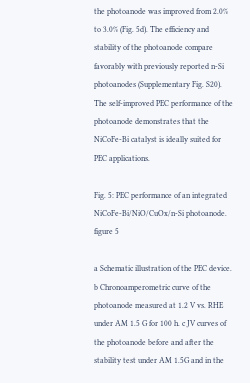the photoanode was improved from 2.0% to 3.0% (Fig. 5d). The efficiency and stability of the photoanode compare favorably with previously reported n-Si photoanodes (Supplementary Fig. S20). The self-improved PEC performance of the photoanode demonstrates that the NiCoFe-Bi catalyst is ideally suited for PEC applications.

Fig. 5: PEC performance of an integrated NiCoFe-Bi/NiO/CuOx/n-Si photoanode.
figure 5

a Schematic illustration of the PEC device. b Chronoamperometric curve of the photoanode measured at 1.2 V vs. RHE under AM 1.5 G for 100 h. c JV curves of the photoanode before and after the stability test under AM 1.5G and in the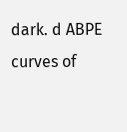dark. d ABPE curves of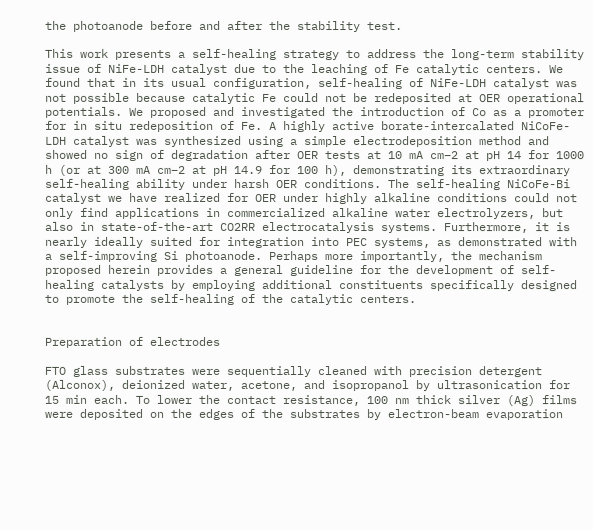the photoanode before and after the stability test.

This work presents a self-healing strategy to address the long-term stability issue of NiFe-LDH catalyst due to the leaching of Fe catalytic centers. We found that in its usual configuration, self-healing of NiFe-LDH catalyst was not possible because catalytic Fe could not be redeposited at OER operational potentials. We proposed and investigated the introduction of Co as a promoter for in situ redeposition of Fe. A highly active borate-intercalated NiCoFe-LDH catalyst was synthesized using a simple electrodeposition method and showed no sign of degradation after OER tests at 10 mA cm−2 at pH 14 for 1000 h (or at 300 mA cm−2 at pH 14.9 for 100 h), demonstrating its extraordinary self-healing ability under harsh OER conditions. The self-healing NiCoFe-Bi catalyst we have realized for OER under highly alkaline conditions could not only find applications in commercialized alkaline water electrolyzers, but also in state-of-the-art CO2RR electrocatalysis systems. Furthermore, it is nearly ideally suited for integration into PEC systems, as demonstrated with a self-improving Si photoanode. Perhaps more importantly, the mechanism proposed herein provides a general guideline for the development of self-healing catalysts by employing additional constituents specifically designed to promote the self-healing of the catalytic centers.


Preparation of electrodes

FTO glass substrates were sequentially cleaned with precision detergent (Alconox), deionized water, acetone, and isopropanol by ultrasonication for 15 min each. To lower the contact resistance, 100 nm thick silver (Ag) films were deposited on the edges of the substrates by electron-beam evaporation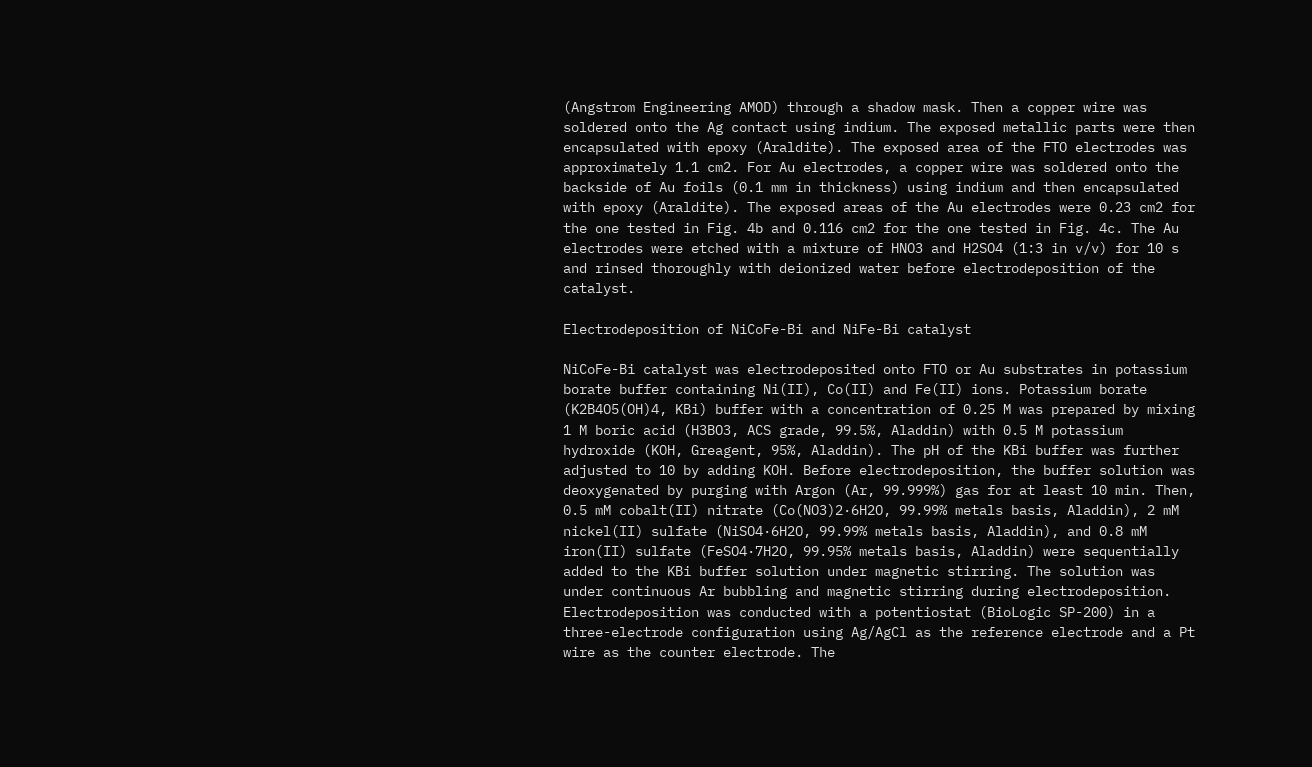(Angstrom Engineering AMOD) through a shadow mask. Then a copper wire was soldered onto the Ag contact using indium. The exposed metallic parts were then encapsulated with epoxy (Araldite). The exposed area of the FTO electrodes was approximately 1.1 cm2. For Au electrodes, a copper wire was soldered onto the backside of Au foils (0.1 mm in thickness) using indium and then encapsulated with epoxy (Araldite). The exposed areas of the Au electrodes were 0.23 cm2 for the one tested in Fig. 4b and 0.116 cm2 for the one tested in Fig. 4c. The Au electrodes were etched with a mixture of HNO3 and H2SO4 (1:3 in v/v) for 10 s and rinsed thoroughly with deionized water before electrodeposition of the catalyst.

Electrodeposition of NiCoFe-Bi and NiFe-Bi catalyst

NiCoFe-Bi catalyst was electrodeposited onto FTO or Au substrates in potassium borate buffer containing Ni(II), Co(II) and Fe(II) ions. Potassium borate (K2B4O5(OH)4, KBi) buffer with a concentration of 0.25 M was prepared by mixing 1 M boric acid (H3BO3, ACS grade, 99.5%, Aladdin) with 0.5 M potassium hydroxide (KOH, Greagent, 95%, Aladdin). The pH of the KBi buffer was further adjusted to 10 by adding KOH. Before electrodeposition, the buffer solution was deoxygenated by purging with Argon (Ar, 99.999%) gas for at least 10 min. Then, 0.5 mM cobalt(II) nitrate (Co(NO3)2·6H2O, 99.99% metals basis, Aladdin), 2 mM nickel(II) sulfate (NiSO4·6H2O, 99.99% metals basis, Aladdin), and 0.8 mM iron(II) sulfate (FeSO4·7H2O, 99.95% metals basis, Aladdin) were sequentially added to the KBi buffer solution under magnetic stirring. The solution was under continuous Ar bubbling and magnetic stirring during electrodeposition. Electrodeposition was conducted with a potentiostat (BioLogic SP-200) in a three-electrode configuration using Ag/AgCl as the reference electrode and a Pt wire as the counter electrode. The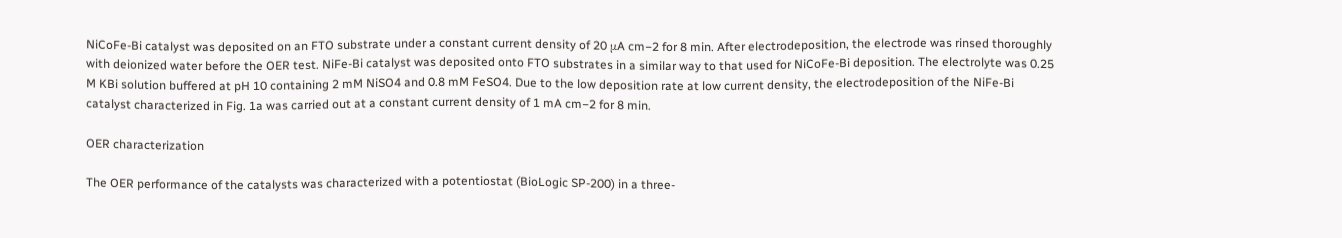NiCoFe-Bi catalyst was deposited on an FTO substrate under a constant current density of 20 μA cm−2 for 8 min. After electrodeposition, the electrode was rinsed thoroughly with deionized water before the OER test. NiFe-Bi catalyst was deposited onto FTO substrates in a similar way to that used for NiCoFe-Bi deposition. The electrolyte was 0.25 M KBi solution buffered at pH 10 containing 2 mM NiSO4 and 0.8 mM FeSO4. Due to the low deposition rate at low current density, the electrodeposition of the NiFe-Bi catalyst characterized in Fig. 1a was carried out at a constant current density of 1 mA cm−2 for 8 min.

OER characterization

The OER performance of the catalysts was characterized with a potentiostat (BioLogic SP-200) in a three-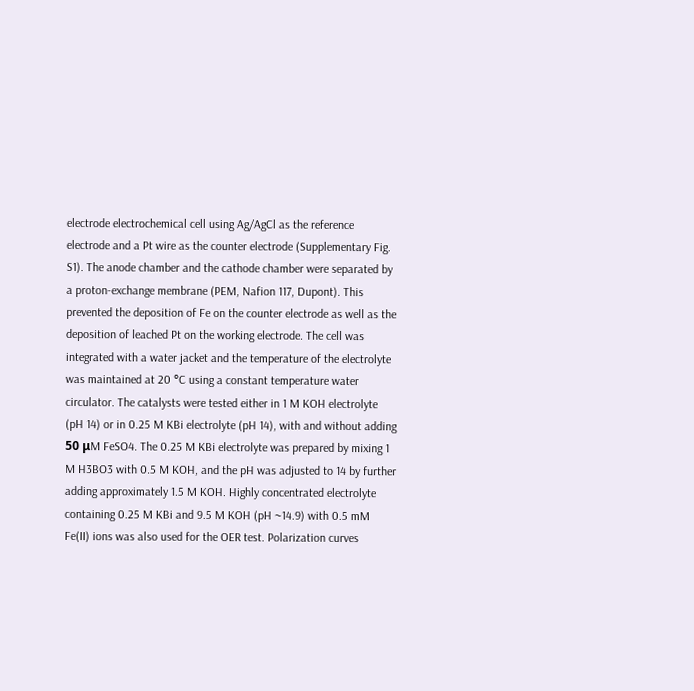electrode electrochemical cell using Ag/AgCl as the reference electrode and a Pt wire as the counter electrode (Supplementary Fig. S1). The anode chamber and the cathode chamber were separated by a proton-exchange membrane (PEM, Nafion 117, Dupont). This prevented the deposition of Fe on the counter electrode as well as the deposition of leached Pt on the working electrode. The cell was integrated with a water jacket and the temperature of the electrolyte was maintained at 20 °C using a constant temperature water circulator. The catalysts were tested either in 1 M KOH electrolyte (pH 14) or in 0.25 M KBi electrolyte (pH 14), with and without adding 50 μM FeSO4. The 0.25 M KBi electrolyte was prepared by mixing 1 M H3BO3 with 0.5 M KOH, and the pH was adjusted to 14 by further adding approximately 1.5 M KOH. Highly concentrated electrolyte containing 0.25 M KBi and 9.5 M KOH (pH ~14.9) with 0.5 mM Fe(II) ions was also used for the OER test. Polarization curves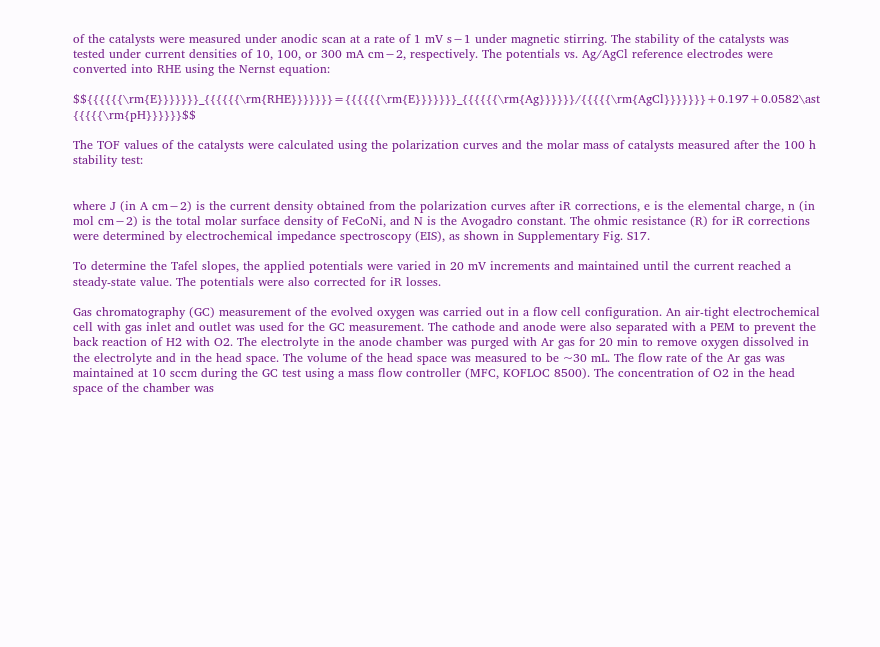of the catalysts were measured under anodic scan at a rate of 1 mV s−1 under magnetic stirring. The stability of the catalysts was tested under current densities of 10, 100, or 300 mA cm−2, respectively. The potentials vs. Ag/AgCl reference electrodes were converted into RHE using the Nernst equation:

$${{{{{{\rm{E}}}}}}}_{{{{{{\rm{RHE}}}}}}}={{{{{{\rm{E}}}}}}}_{{{{{{\rm{Ag}}}}}}/{{{{{\rm{AgCl}}}}}}}+0.197+0.0582\ast {{{{{\rm{pH}}}}}}$$

The TOF values of the catalysts were calculated using the polarization curves and the molar mass of catalysts measured after the 100 h stability test:


where J (in A cm−2) is the current density obtained from the polarization curves after iR corrections, e is the elemental charge, n (in mol cm−2) is the total molar surface density of FeCoNi, and N is the Avogadro constant. The ohmic resistance (R) for iR corrections were determined by electrochemical impedance spectroscopy (EIS), as shown in Supplementary Fig. S17.

To determine the Tafel slopes, the applied potentials were varied in 20 mV increments and maintained until the current reached a steady-state value. The potentials were also corrected for iR losses.

Gas chromatography (GC) measurement of the evolved oxygen was carried out in a flow cell configuration. An air-tight electrochemical cell with gas inlet and outlet was used for the GC measurement. The cathode and anode were also separated with a PEM to prevent the back reaction of H2 with O2. The electrolyte in the anode chamber was purged with Ar gas for 20 min to remove oxygen dissolved in the electrolyte and in the head space. The volume of the head space was measured to be ~30 mL. The flow rate of the Ar gas was maintained at 10 sccm during the GC test using a mass flow controller (MFC, KOFLOC 8500). The concentration of O2 in the head space of the chamber was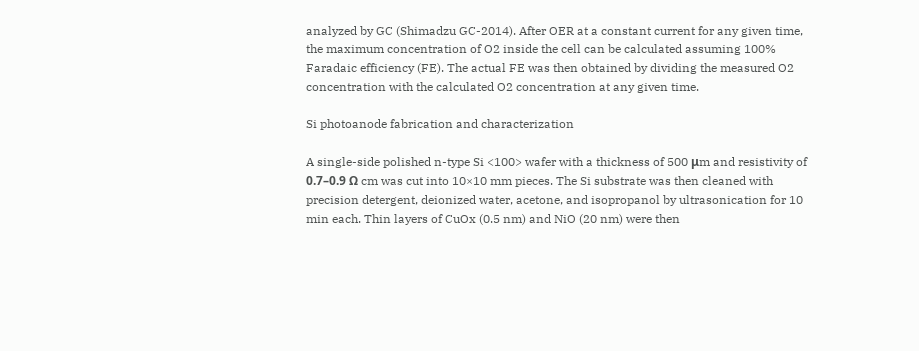analyzed by GC (Shimadzu GC-2014). After OER at a constant current for any given time, the maximum concentration of O2 inside the cell can be calculated assuming 100% Faradaic efficiency (FE). The actual FE was then obtained by dividing the measured O2 concentration with the calculated O2 concentration at any given time.

Si photoanode fabrication and characterization

A single-side polished n-type Si <100> wafer with a thickness of 500 μm and resistivity of 0.7–0.9 Ω cm was cut into 10×10 mm pieces. The Si substrate was then cleaned with precision detergent, deionized water, acetone, and isopropanol by ultrasonication for 10 min each. Thin layers of CuOx (0.5 nm) and NiO (20 nm) were then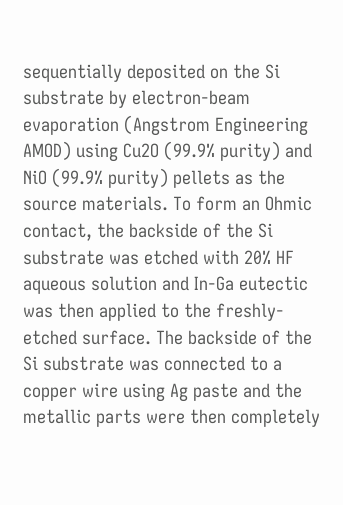sequentially deposited on the Si substrate by electron-beam evaporation (Angstrom Engineering AMOD) using Cu2O (99.9% purity) and NiO (99.9% purity) pellets as the source materials. To form an Ohmic contact, the backside of the Si substrate was etched with 20% HF aqueous solution and In-Ga eutectic was then applied to the freshly-etched surface. The backside of the Si substrate was connected to a copper wire using Ag paste and the metallic parts were then completely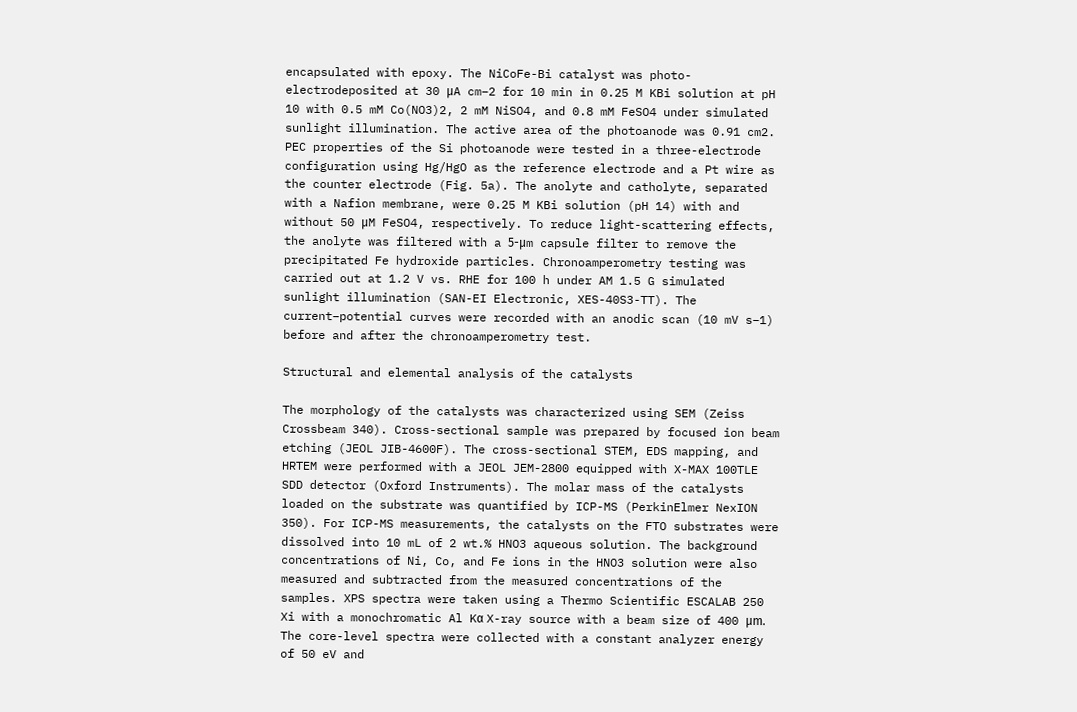encapsulated with epoxy. The NiCoFe-Bi catalyst was photo-electrodeposited at 30 μA cm−2 for 10 min in 0.25 M KBi solution at pH 10 with 0.5 mM Co(NO3)2, 2 mM NiSO4, and 0.8 mM FeSO4 under simulated sunlight illumination. The active area of the photoanode was 0.91 cm2. PEC properties of the Si photoanode were tested in a three-electrode configuration using Hg/HgO as the reference electrode and a Pt wire as the counter electrode (Fig. 5a). The anolyte and catholyte, separated with a Nafion membrane, were 0.25 M KBi solution (pH 14) with and without 50 μM FeSO4, respectively. To reduce light-scattering effects, the anolyte was filtered with a 5-μm capsule filter to remove the precipitated Fe hydroxide particles. Chronoamperometry testing was carried out at 1.2 V vs. RHE for 100 h under AM 1.5 G simulated sunlight illumination (SAN-EI Electronic, XES-40S3-TT). The current–potential curves were recorded with an anodic scan (10 mV s−1) before and after the chronoamperometry test.

Structural and elemental analysis of the catalysts

The morphology of the catalysts was characterized using SEM (Zeiss Crossbeam 340). Cross-sectional sample was prepared by focused ion beam etching (JEOL JIB-4600F). The cross-sectional STEM, EDS mapping, and HRTEM were performed with a JEOL JEM-2800 equipped with X-MAX 100TLE SDD detector (Oxford Instruments). The molar mass of the catalysts loaded on the substrate was quantified by ICP-MS (PerkinElmer NexION 350). For ICP-MS measurements, the catalysts on the FTO substrates were dissolved into 10 mL of 2 wt.% HNO3 aqueous solution. The background concentrations of Ni, Co, and Fe ions in the HNO3 solution were also measured and subtracted from the measured concentrations of the samples. XPS spectra were taken using a Thermo Scientific ESCALAB 250 Xi with a monochromatic Al Kα X-ray source with a beam size of 400 μm. The core-level spectra were collected with a constant analyzer energy of 50 eV and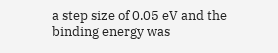a step size of 0.05 eV and the binding energy was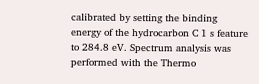calibrated by setting the binding energy of the hydrocarbon C 1 s feature to 284.8 eV. Spectrum analysis was performed with the Thermo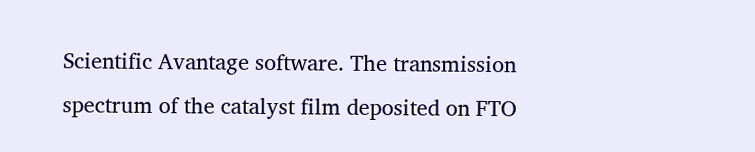Scientific Avantage software. The transmission spectrum of the catalyst film deposited on FTO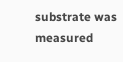substrate was measured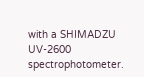with a SHIMADZU UV-2600 spectrophotometer.